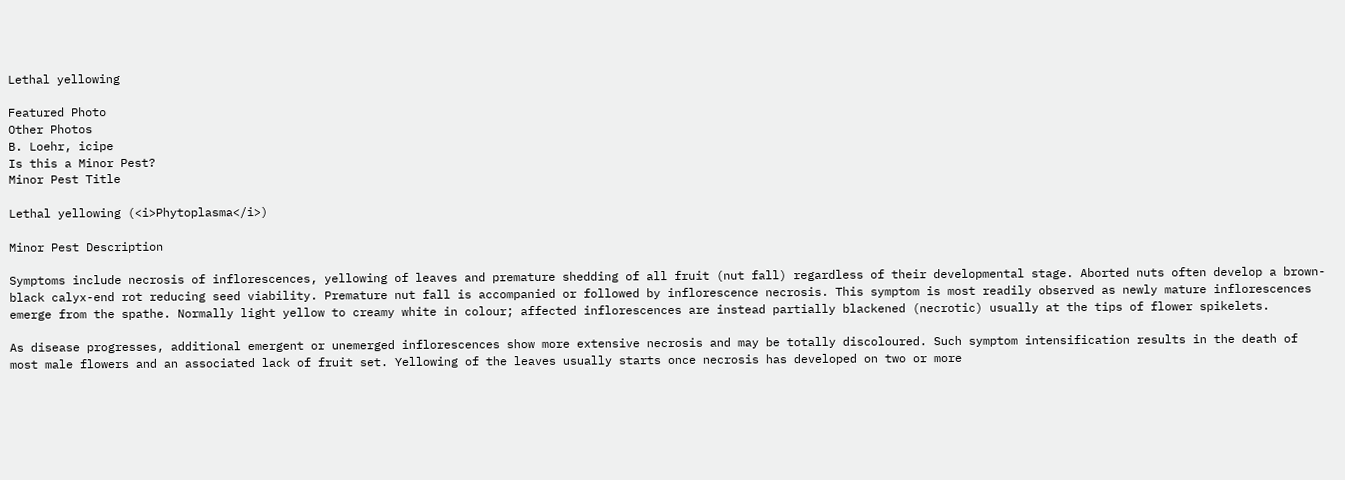Lethal yellowing

Featured Photo
Other Photos
B. Loehr, icipe
Is this a Minor Pest?
Minor Pest Title

Lethal yellowing (<i>Phytoplasma</i>)

Minor Pest Description

Symptoms include necrosis of inflorescences, yellowing of leaves and premature shedding of all fruit (nut fall) regardless of their developmental stage. Aborted nuts often develop a brown-black calyx-end rot reducing seed viability. Premature nut fall is accompanied or followed by inflorescence necrosis. This symptom is most readily observed as newly mature inflorescences emerge from the spathe. Normally light yellow to creamy white in colour; affected inflorescences are instead partially blackened (necrotic) usually at the tips of flower spikelets.

As disease progresses, additional emergent or unemerged inflorescences show more extensive necrosis and may be totally discoloured. Such symptom intensification results in the death of most male flowers and an associated lack of fruit set. Yellowing of the leaves usually starts once necrosis has developed on two or more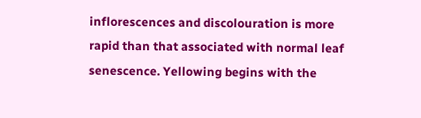inflorescences and discolouration is more rapid than that associated with normal leaf senescence. Yellowing begins with the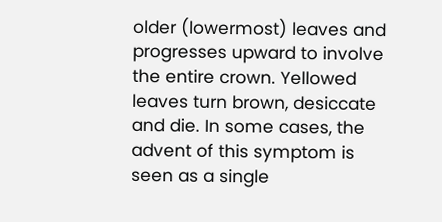older (lowermost) leaves and progresses upward to involve the entire crown. Yellowed leaves turn brown, desiccate and die. In some cases, the advent of this symptom is seen as a single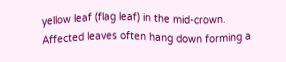yellow leaf (flag leaf) in the mid-crown. Affected leaves often hang down forming a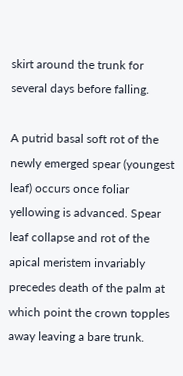skirt around the trunk for several days before falling.

A putrid basal soft rot of the newly emerged spear (youngest leaf) occurs once foliar yellowing is advanced. Spear leaf collapse and rot of the apical meristem invariably precedes death of the palm at which point the crown topples away leaving a bare trunk.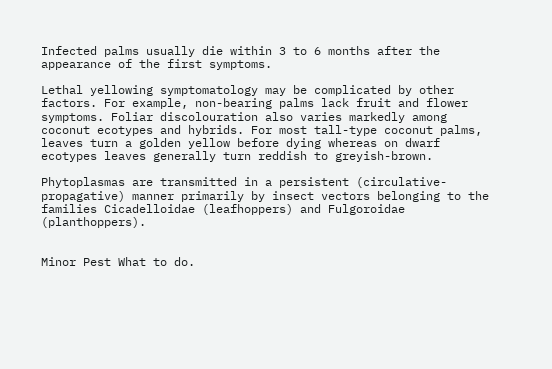Infected palms usually die within 3 to 6 months after the appearance of the first symptoms.

Lethal yellowing symptomatology may be complicated by other factors. For example, non-bearing palms lack fruit and flower symptoms. Foliar discolouration also varies markedly among coconut ecotypes and hybrids. For most tall-type coconut palms, leaves turn a golden yellow before dying whereas on dwarf ecotypes leaves generally turn reddish to greyish-brown.

Phytoplasmas are transmitted in a persistent (circulative-propagative) manner primarily by insect vectors belonging to the families Cicadelloidae (leafhoppers) and Fulgoroidae (planthoppers).


Minor Pest What to do.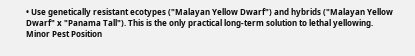• Use genetically resistant ecotypes ("Malayan Yellow Dwarf") and hybrids ("Malayan Yellow Dwarf" x "Panama Tall"). This is the only practical long-term solution to lethal yellowing.
Minor Pest Position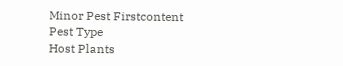Minor Pest Firstcontent
Pest Type
Host Plants